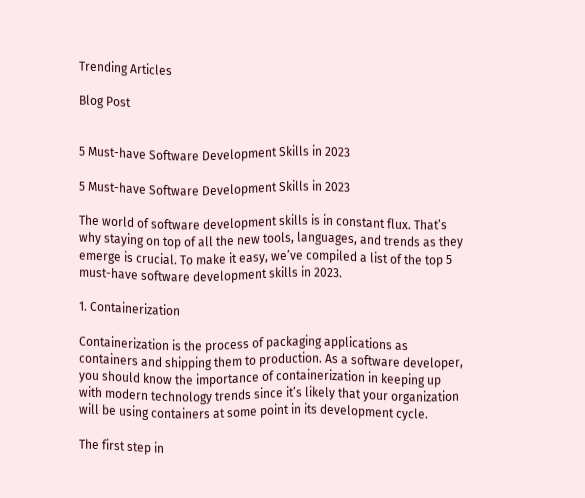Trending Articles

Blog Post


5 Must-have Software Development Skills in 2023

5 Must-have Software Development Skills in 2023

The world of software development skills is in constant flux. That’s why staying on top of all the new tools, languages, and trends as they emerge is crucial. To make it easy, we’ve compiled a list of the top 5 must-have software development skills in 2023.

1. Containerization

Containerization is the process of packaging applications as containers and shipping them to production. As a software developer, you should know the importance of containerization in keeping up with modern technology trends since it’s likely that your organization will be using containers at some point in its development cycle.

The first step in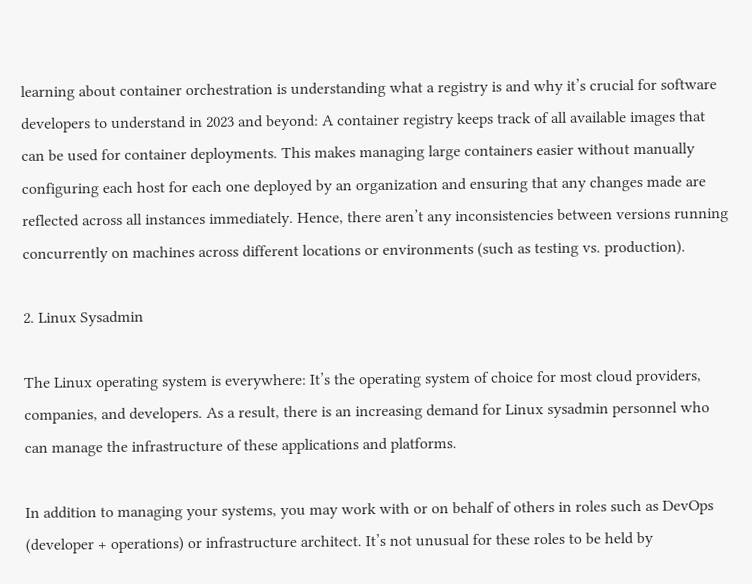learning about container orchestration is understanding what a registry is and why it’s crucial for software developers to understand in 2023 and beyond: A container registry keeps track of all available images that can be used for container deployments. This makes managing large containers easier without manually configuring each host for each one deployed by an organization and ensuring that any changes made are reflected across all instances immediately. Hence, there aren’t any inconsistencies between versions running concurrently on machines across different locations or environments (such as testing vs. production).

2. Linux Sysadmin

The Linux operating system is everywhere: It’s the operating system of choice for most cloud providers, companies, and developers. As a result, there is an increasing demand for Linux sysadmin personnel who can manage the infrastructure of these applications and platforms.

In addition to managing your systems, you may work with or on behalf of others in roles such as DevOps (developer + operations) or infrastructure architect. It’s not unusual for these roles to be held by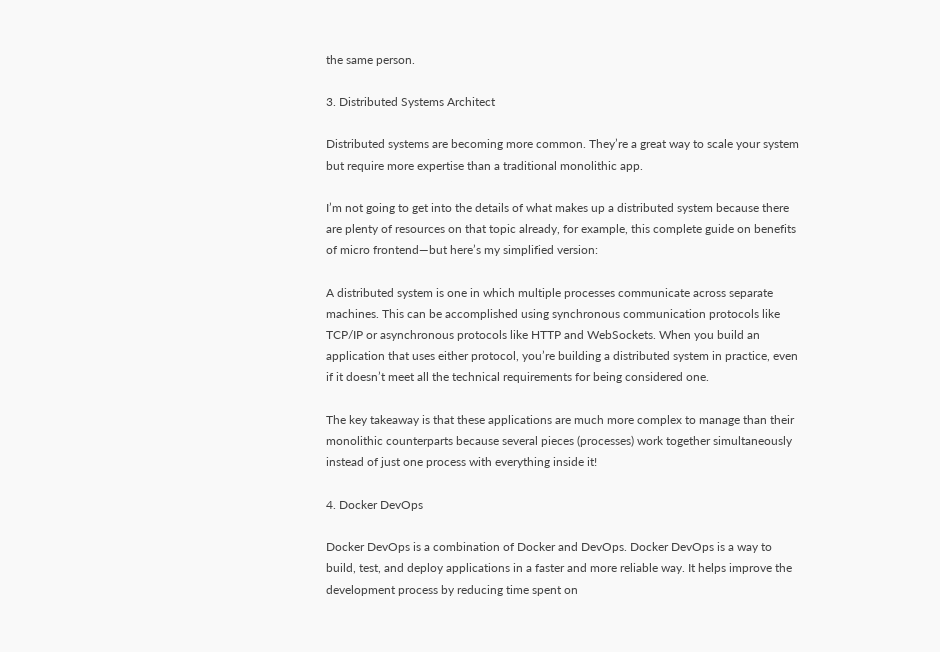the same person.

3. Distributed Systems Architect

Distributed systems are becoming more common. They’re a great way to scale your system but require more expertise than a traditional monolithic app.

I’m not going to get into the details of what makes up a distributed system because there are plenty of resources on that topic already, for example, this complete guide on benefits of micro frontend—but here’s my simplified version:

A distributed system is one in which multiple processes communicate across separate machines. This can be accomplished using synchronous communication protocols like TCP/IP or asynchronous protocols like HTTP and WebSockets. When you build an application that uses either protocol, you’re building a distributed system in practice, even if it doesn’t meet all the technical requirements for being considered one.

The key takeaway is that these applications are much more complex to manage than their monolithic counterparts because several pieces (processes) work together simultaneously instead of just one process with everything inside it!

4. Docker DevOps

Docker DevOps is a combination of Docker and DevOps. Docker DevOps is a way to build, test, and deploy applications in a faster and more reliable way. It helps improve the development process by reducing time spent on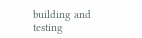building and testing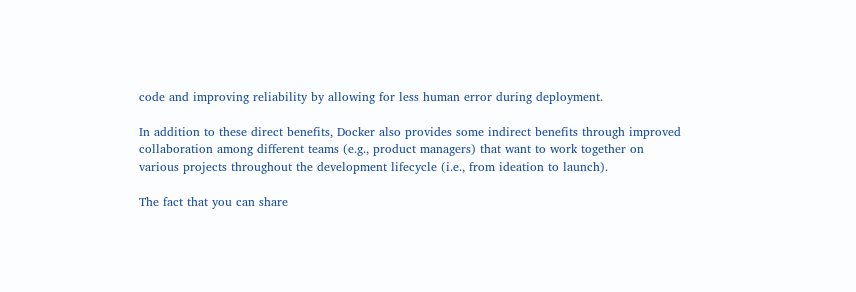code and improving reliability by allowing for less human error during deployment.

In addition to these direct benefits, Docker also provides some indirect benefits through improved collaboration among different teams (e.g., product managers) that want to work together on various projects throughout the development lifecycle (i.e., from ideation to launch).

The fact that you can share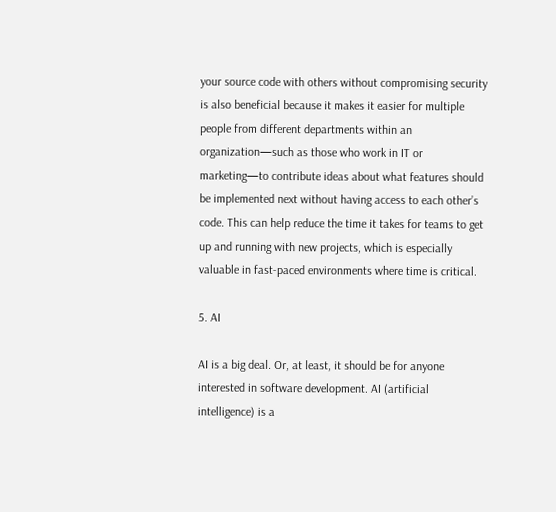your source code with others without compromising security is also beneficial because it makes it easier for multiple people from different departments within an organization—such as those who work in IT or marketing—to contribute ideas about what features should be implemented next without having access to each other’s code. This can help reduce the time it takes for teams to get up and running with new projects, which is especially valuable in fast-paced environments where time is critical.

5. AI

AI is a big deal. Or, at least, it should be for anyone interested in software development. AI (artificial intelligence) is a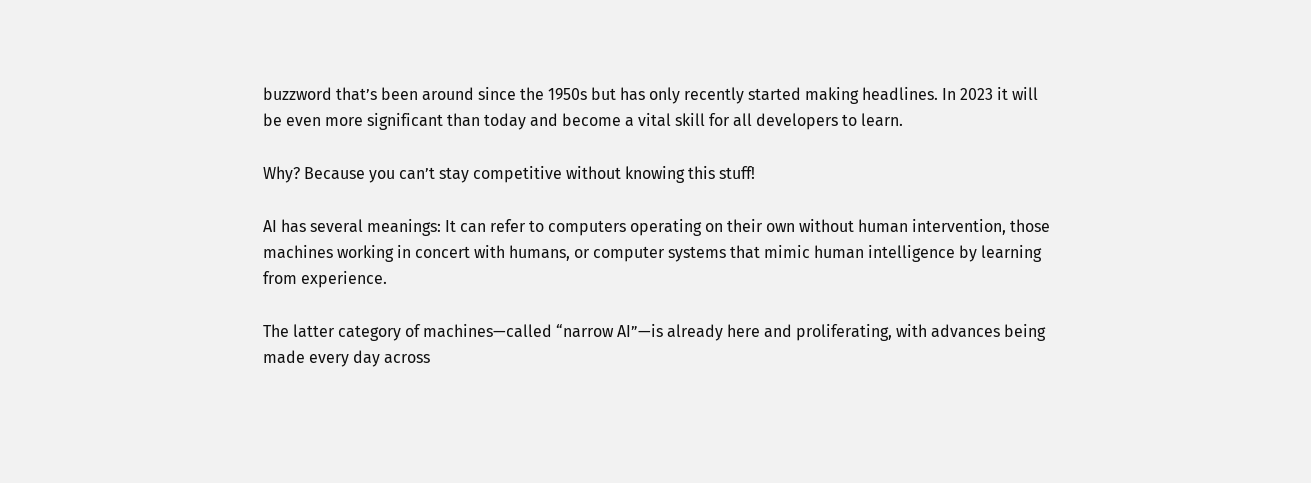buzzword that’s been around since the 1950s but has only recently started making headlines. In 2023 it will be even more significant than today and become a vital skill for all developers to learn.

Why? Because you can’t stay competitive without knowing this stuff!

AI has several meanings: It can refer to computers operating on their own without human intervention, those machines working in concert with humans, or computer systems that mimic human intelligence by learning from experience.

The latter category of machines—called “narrow AI”—is already here and proliferating, with advances being made every day across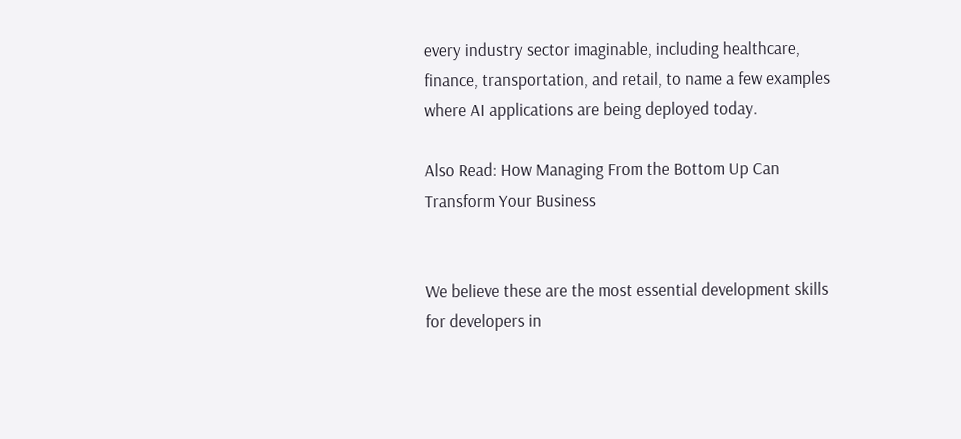every industry sector imaginable, including healthcare, finance, transportation, and retail, to name a few examples where AI applications are being deployed today.

Also Read: How Managing From the Bottom Up Can Transform Your Business


We believe these are the most essential development skills for developers in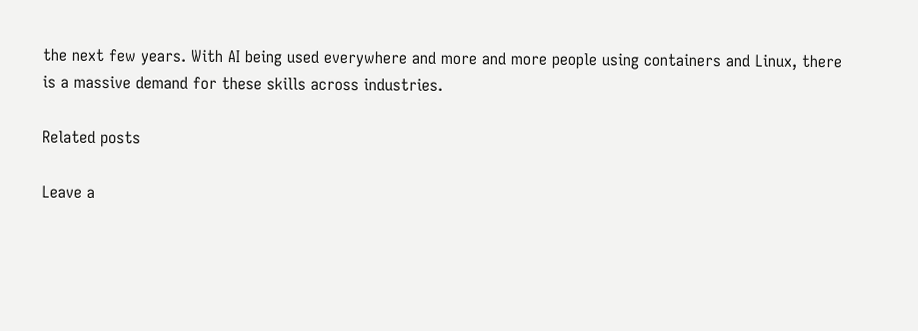the next few years. With AI being used everywhere and more and more people using containers and Linux, there is a massive demand for these skills across industries.

Related posts

Leave a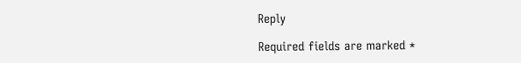Reply

Required fields are marked *